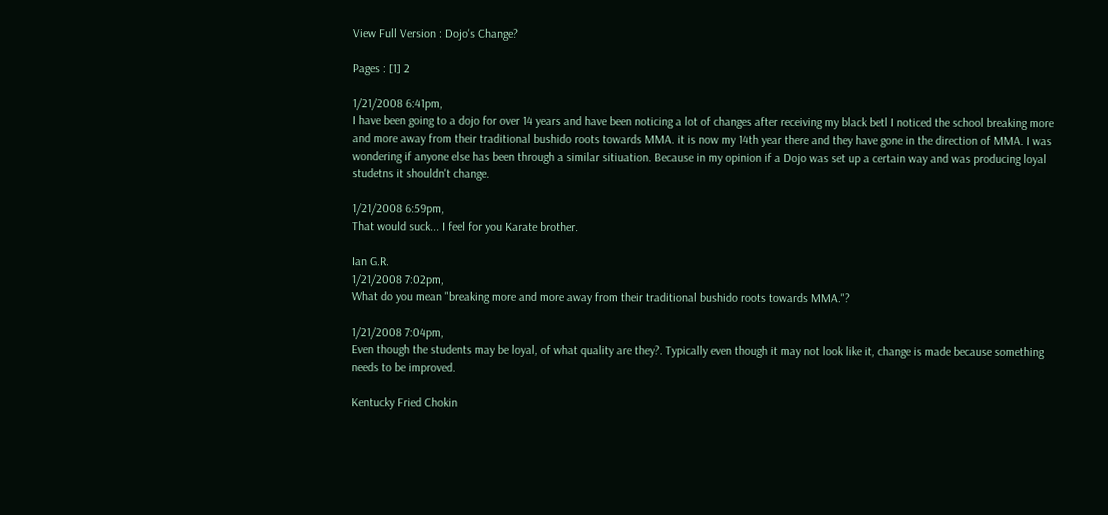View Full Version : Dojo's Change?

Pages : [1] 2

1/21/2008 6:41pm,
I have been going to a dojo for over 14 years and have been noticing a lot of changes after receiving my black betl I noticed the school breaking more and more away from their traditional bushido roots towards MMA. it is now my 14th year there and they have gone in the direction of MMA. I was wondering if anyone else has been through a similar sitiuation. Because in my opinion if a Dojo was set up a certain way and was producing loyal studetns it shouldn't change.

1/21/2008 6:59pm,
That would suck... I feel for you Karate brother.

Ian G.R.
1/21/2008 7:02pm,
What do you mean "breaking more and more away from their traditional bushido roots towards MMA."?

1/21/2008 7:04pm,
Even though the students may be loyal, of what quality are they?. Typically even though it may not look like it, change is made because something needs to be improved.

Kentucky Fried Chokin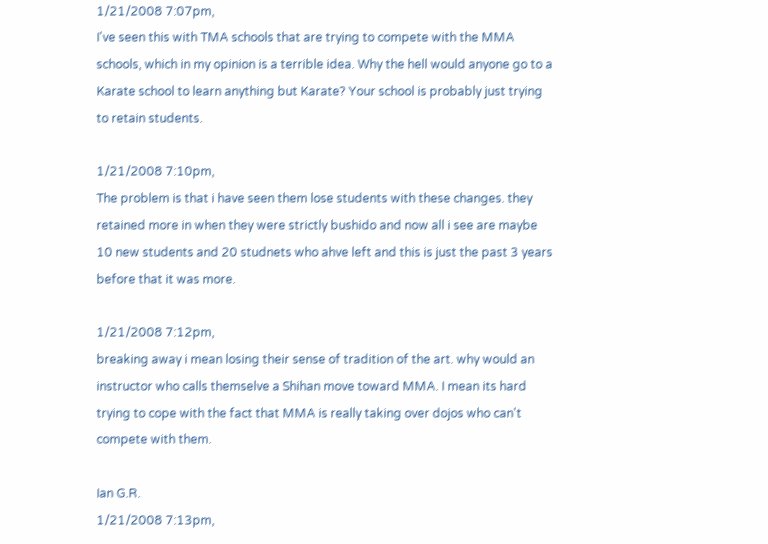1/21/2008 7:07pm,
I've seen this with TMA schools that are trying to compete with the MMA schools, which in my opinion is a terrible idea. Why the hell would anyone go to a Karate school to learn anything but Karate? Your school is probably just trying to retain students.

1/21/2008 7:10pm,
The problem is that i have seen them lose students with these changes. they retained more in when they were strictly bushido and now all i see are maybe 10 new students and 20 studnets who ahve left and this is just the past 3 years before that it was more.

1/21/2008 7:12pm,
breaking away i mean losing their sense of tradition of the art. why would an instructor who calls themselve a Shihan move toward MMA. I mean its hard trying to cope with the fact that MMA is really taking over dojos who can't compete with them.

Ian G.R.
1/21/2008 7:13pm,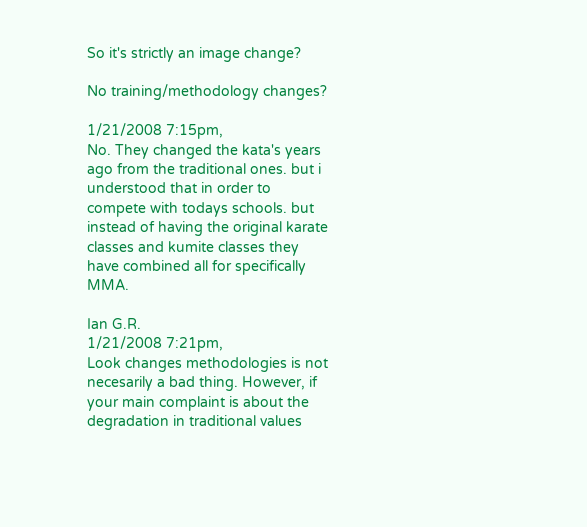So it's strictly an image change?

No training/methodology changes?

1/21/2008 7:15pm,
No. They changed the kata's years ago from the traditional ones. but i understood that in order to compete with todays schools. but instead of having the original karate classes and kumite classes they have combined all for specifically MMA.

Ian G.R.
1/21/2008 7:21pm,
Look changes methodologies is not necesarily a bad thing. However, if your main complaint is about the degradation in traditional values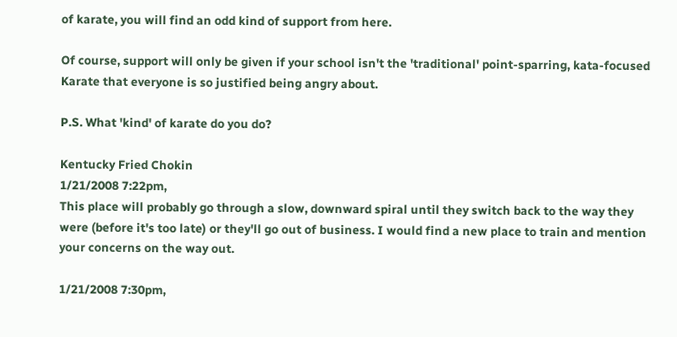of karate, you will find an odd kind of support from here.

Of course, support will only be given if your school isn't the 'traditional' point-sparring, kata-focused Karate that everyone is so justified being angry about.

P.S. What 'kind' of karate do you do?

Kentucky Fried Chokin
1/21/2008 7:22pm,
This place will probably go through a slow, downward spiral until they switch back to the way they were (before it's too late) or they'll go out of business. I would find a new place to train and mention your concerns on the way out.

1/21/2008 7:30pm,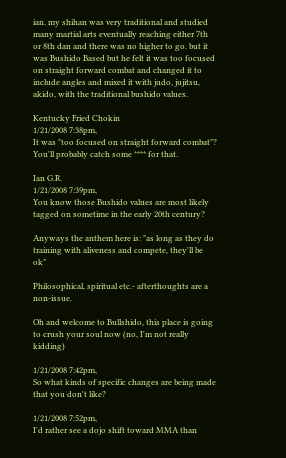ian. my shihan was very traditional and studied many martial arts eventually reaching either 7th or 8th dan and there was no higher to go. but it was Bushido Based but he felt it was too focused on straight forward combat and changed it to include angles and mixed it with judo, jujitsu, akido, with the traditional bushido values.

Kentucky Fried Chokin
1/21/2008 7:38pm,
It was "too focused on straight forward combat"? You'll probably catch some **** for that.

Ian G.R.
1/21/2008 7:39pm,
You know those Bushido values are most likely tagged on sometime in the early 20th century?

Anyways the anthem here is: "as long as they do training with aliveness and compete, they'll be ok"

Philosophical, spiritual etc.- afterthoughts are a non-issue.

Oh and welcome to Bullshido, this place is going to crush your soul now (no, I'm not really kidding)

1/21/2008 7:42pm,
So what kinds of specific changes are being made that you don't like?

1/21/2008 7:52pm,
I'd rather see a dojo shift toward MMA than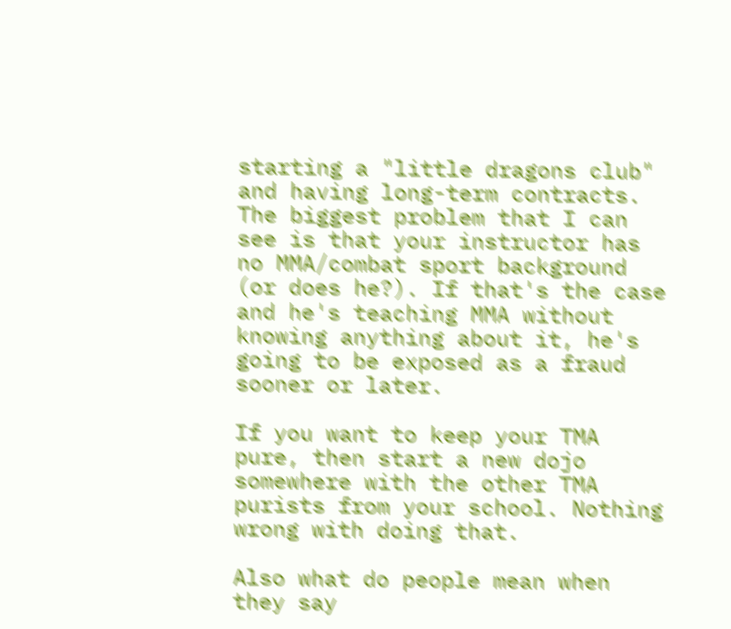starting a "little dragons club" and having long-term contracts. The biggest problem that I can see is that your instructor has no MMA/combat sport background (or does he?). If that's the case and he's teaching MMA without knowing anything about it, he's going to be exposed as a fraud sooner or later.

If you want to keep your TMA pure, then start a new dojo somewhere with the other TMA purists from your school. Nothing wrong with doing that.

Also what do people mean when they say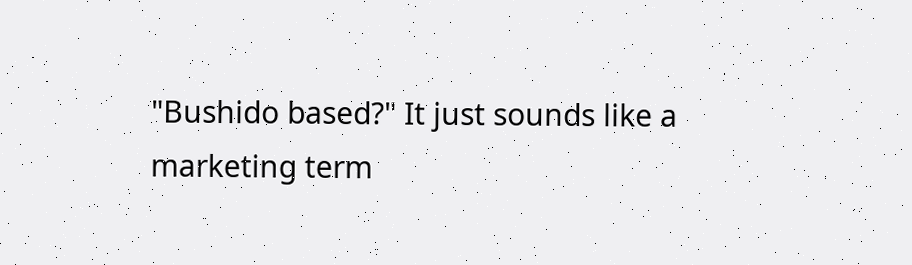"Bushido based?" It just sounds like a marketing term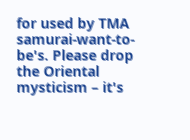for used by TMA samurai-want-to-be's. Please drop the Oriental mysticism – it's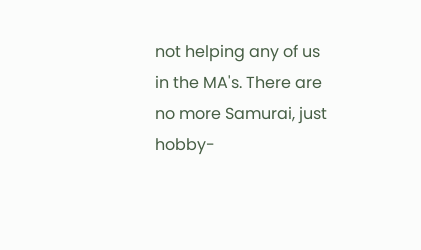not helping any of us in the MA's. There are no more Samurai, just hobby-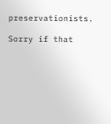preservationists.

Sorry if that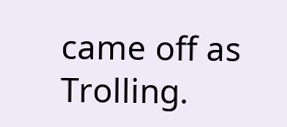came off as Trolling.